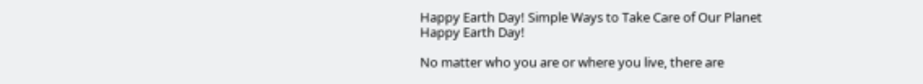Happy Earth Day! Simple Ways to Take Care of Our Planet
Happy Earth Day!

No matter who you are or where you live, there are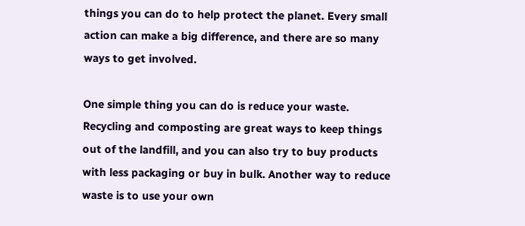things you can do to help protect the planet. Every small action can make a big difference, and there are so many ways to get involved.

One simple thing you can do is reduce your waste. Recycling and composting are great ways to keep things out of the landfill, and you can also try to buy products with less packaging or buy in bulk. Another way to reduce waste is to use your own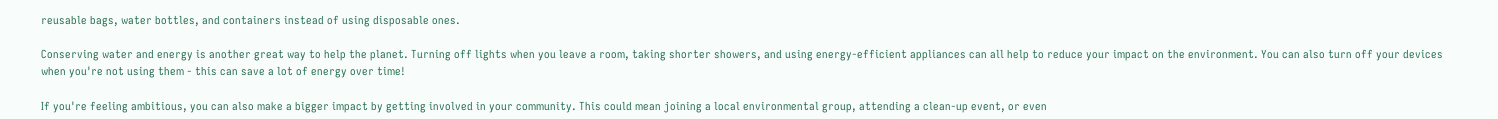reusable bags, water bottles, and containers instead of using disposable ones.

Conserving water and energy is another great way to help the planet. Turning off lights when you leave a room, taking shorter showers, and using energy-efficient appliances can all help to reduce your impact on the environment. You can also turn off your devices when you're not using them - this can save a lot of energy over time!

If you're feeling ambitious, you can also make a bigger impact by getting involved in your community. This could mean joining a local environmental group, attending a clean-up event, or even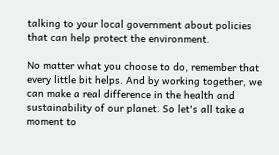talking to your local government about policies that can help protect the environment.

No matter what you choose to do, remember that every little bit helps. And by working together, we can make a real difference in the health and sustainability of our planet. So let's all take a moment to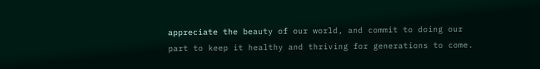appreciate the beauty of our world, and commit to doing our part to keep it healthy and thriving for generations to come.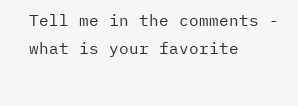Tell me in the comments - what is your favorite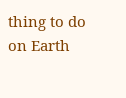thing to do on Earth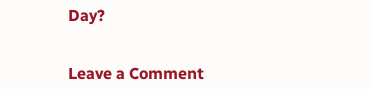Day?


Leave a Comment